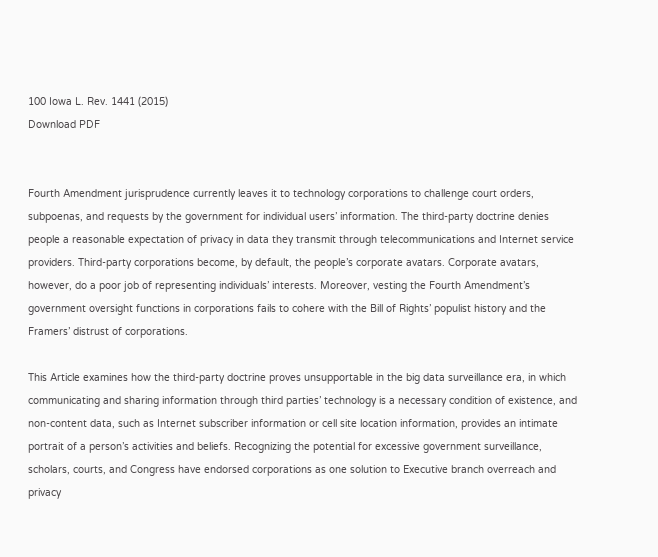100 Iowa L. Rev. 1441 (2015)
Download PDF


Fourth Amendment jurisprudence currently leaves it to technology corporations to challenge court orders, subpoenas, and requests by the government for individual users’ information. The third-party doctrine denies people a reasonable expectation of privacy in data they transmit through telecommunications and Internet service providers. Third-party corporations become, by default, the people’s corporate avatars. Corporate avatars, however, do a poor job of representing individuals’ interests. Moreover, vesting the Fourth Amendment’s government oversight functions in corporations fails to cohere with the Bill of Rights’ populist history and the Framers’ distrust of corporations.

This Article examines how the third-party doctrine proves unsupportable in the big data surveillance era, in which communicating and sharing information through third parties’ technology is a necessary condition of existence, and non-content data, such as Internet subscriber information or cell site location information, provides an intimate portrait of a person’s activities and beliefs. Recognizing the potential for excessive government surveillance, scholars, courts, and Congress have endorsed corporations as one solution to Executive branch overreach and privacy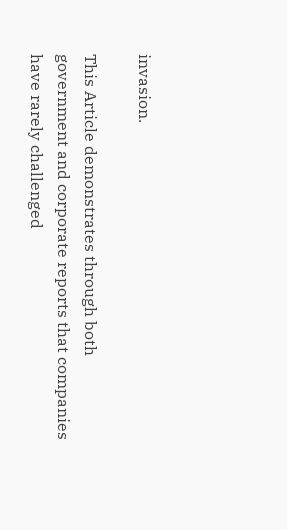invasion.

This Article demonstrates through both government and corporate reports that companies have rarely challenged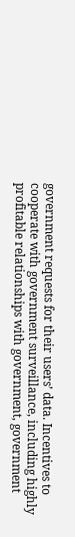government requests for their users’ data. Incentives to cooperate with government surveillance, including highly profitable relationships with government, government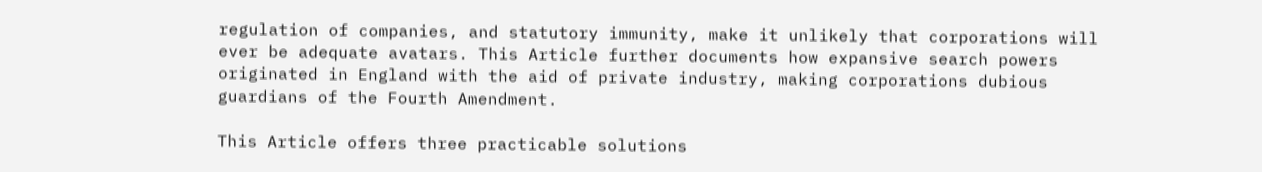regulation of companies, and statutory immunity, make it unlikely that corporations will ever be adequate avatars. This Article further documents how expansive search powers originated in England with the aid of private industry, making corporations dubious guardians of the Fourth Amendment.

This Article offers three practicable solutions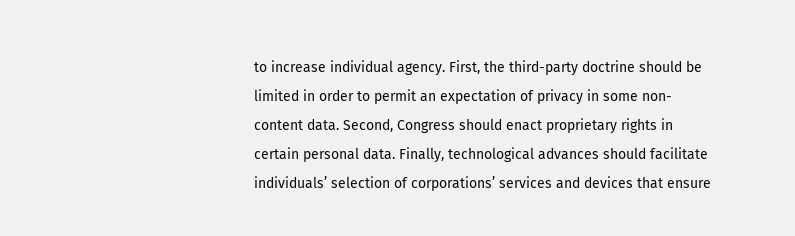to increase individual agency. First, the third-party doctrine should be limited in order to permit an expectation of privacy in some non-content data. Second, Congress should enact proprietary rights in certain personal data. Finally, technological advances should facilitate individuals’ selection of corporations’ services and devices that ensure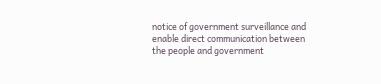notice of government surveillance and enable direct communication between the people and government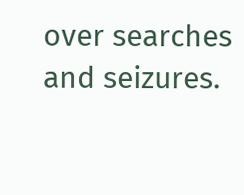over searches and seizures.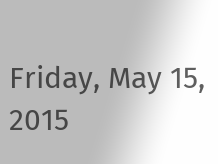Friday, May 15, 2015